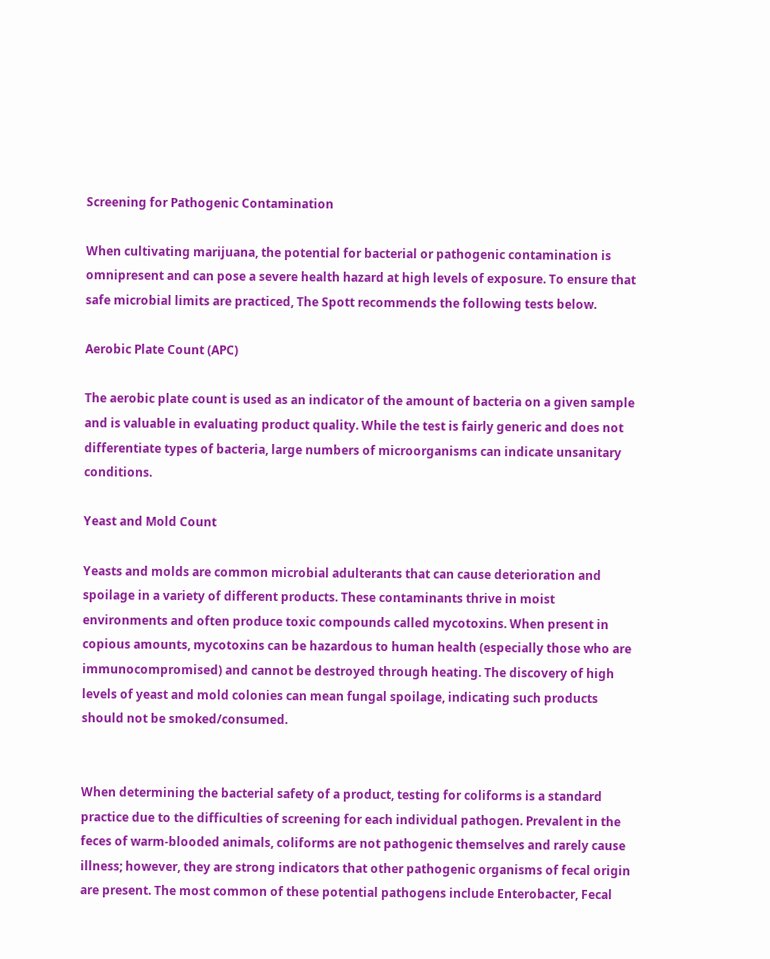Screening for Pathogenic Contamination

When cultivating marijuana, the potential for bacterial or pathogenic contamination is omnipresent and can pose a severe health hazard at high levels of exposure. To ensure that safe microbial limits are practiced, The Spott recommends the following tests below.

Aerobic Plate Count (APC)

The aerobic plate count is used as an indicator of the amount of bacteria on a given sample and is valuable in evaluating product quality. While the test is fairly generic and does not differentiate types of bacteria, large numbers of microorganisms can indicate unsanitary conditions.

Yeast and Mold Count

Yeasts and molds are common microbial adulterants that can cause deterioration and spoilage in a variety of different products. These contaminants thrive in moist environments and often produce toxic compounds called mycotoxins. When present in copious amounts, mycotoxins can be hazardous to human health (especially those who are immunocompromised) and cannot be destroyed through heating. The discovery of high levels of yeast and mold colonies can mean fungal spoilage, indicating such products should not be smoked/consumed.


When determining the bacterial safety of a product, testing for coliforms is a standard practice due to the difficulties of screening for each individual pathogen. Prevalent in the feces of warm-blooded animals, coliforms are not pathogenic themselves and rarely cause illness; however, they are strong indicators that other pathogenic organisms of fecal origin are present. The most common of these potential pathogens include Enterobacter, Fecal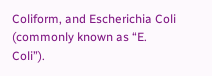Coliform, and Escherichia Coli (commonly known as “E. Coli”).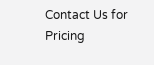Contact Us for Pricing